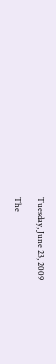Tuesday, June 23, 2009

The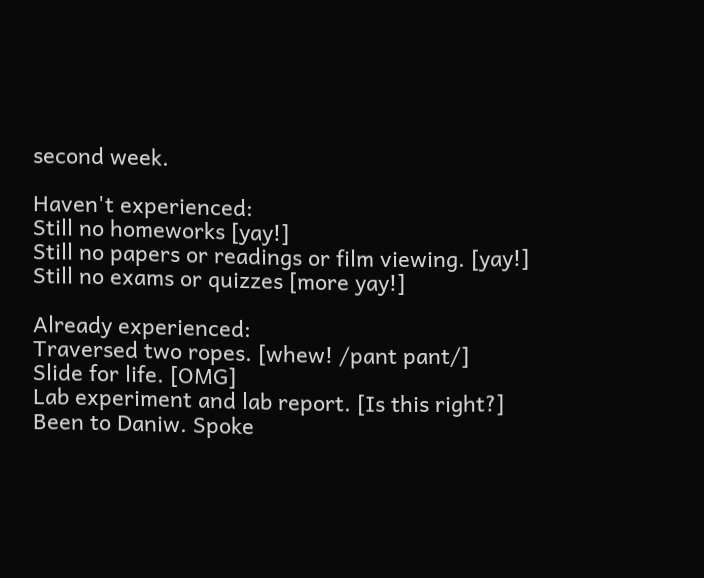second week.

Haven't experienced:
Still no homeworks [yay!]
Still no papers or readings or film viewing. [yay!]
Still no exams or quizzes [more yay!]

Already experienced:
Traversed two ropes. [whew! /pant pant/]
Slide for life. [OMG]
Lab experiment and lab report. [Is this right?]
Been to Daniw. Spoke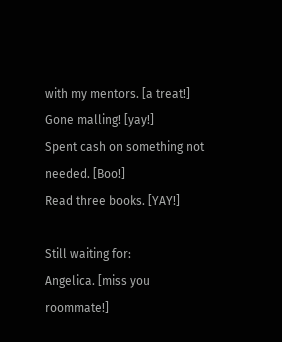with my mentors. [a treat!]
Gone malling! [yay!]
Spent cash on something not needed. [Boo!]
Read three books. [YAY!]

Still waiting for:
Angelica. [miss you roommate!]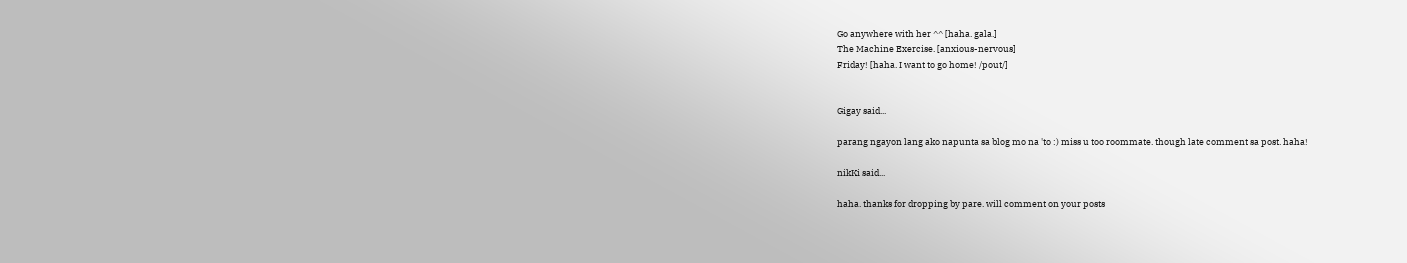Go anywhere with her ^^ [haha. gala.]
The Machine Exercise. [anxious-nervous]
Friday! [haha. I want to go home! /pout/]


Gigay said...

parang ngayon lang ako napunta sa blog mo na 'to :) miss u too roommate. though late comment sa post. haha!

nikKi said...

haha. thanks for dropping by pare. will comment on your posts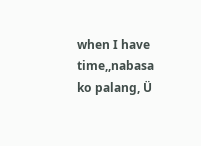when I have time,,nabasa ko palang, Ü